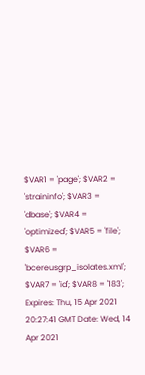$VAR1 = 'page'; $VAR2 = 'straininfo'; $VAR3 = 'dbase'; $VAR4 = 'optimized'; $VAR5 = 'file'; $VAR6 = 'bcereusgrp_isolates.xml'; $VAR7 = 'id'; $VAR8 = '183'; Expires: Thu, 15 Apr 2021 20:27:41 GMT Date: Wed, 14 Apr 2021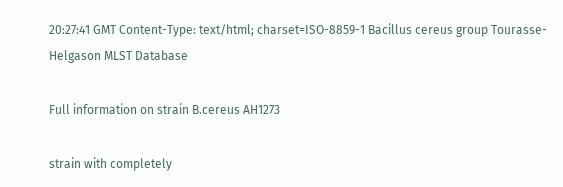20:27:41 GMT Content-Type: text/html; charset=ISO-8859-1 Bacillus cereus group Tourasse-Helgason MLST Database

Full information on strain B.cereus AH1273

strain with completely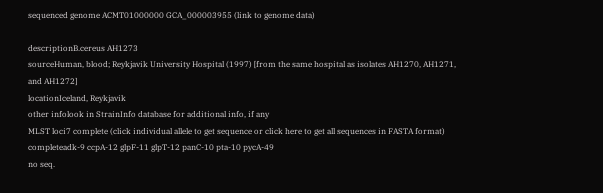sequenced genome ACMT01000000 GCA_000003955 (link to genome data)

descriptionB.cereus AH1273
sourceHuman, blood; Reykjavik University Hospital (1997) [from the same hospital as isolates AH1270, AH1271, and AH1272]
locationIceland, Reykjavik
other infolook in StrainInfo database for additional info, if any
MLST loci7 complete (click individual allele to get sequence or click here to get all sequences in FASTA format)
completeadk-9 ccpA-12 glpF-11 glpT-12 panC-10 pta-10 pycA-49
no seq.